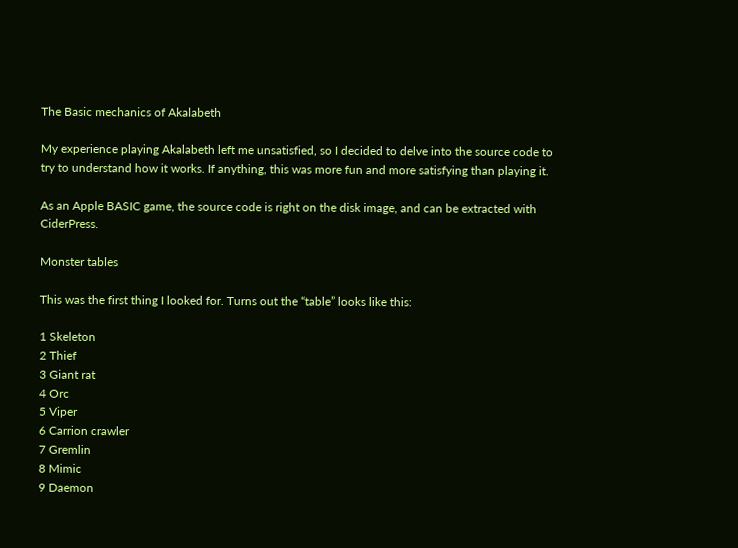The Basic mechanics of Akalabeth

My experience playing Akalabeth left me unsatisfied, so I decided to delve into the source code to try to understand how it works. If anything, this was more fun and more satisfying than playing it.

As an Apple BASIC game, the source code is right on the disk image, and can be extracted with CiderPress.

Monster tables

This was the first thing I looked for. Turns out the “table” looks like this:

1 Skeleton
2 Thief
3 Giant rat
4 Orc
5 Viper
6 Carrion crawler
7 Gremlin
8 Mimic
9 Daemon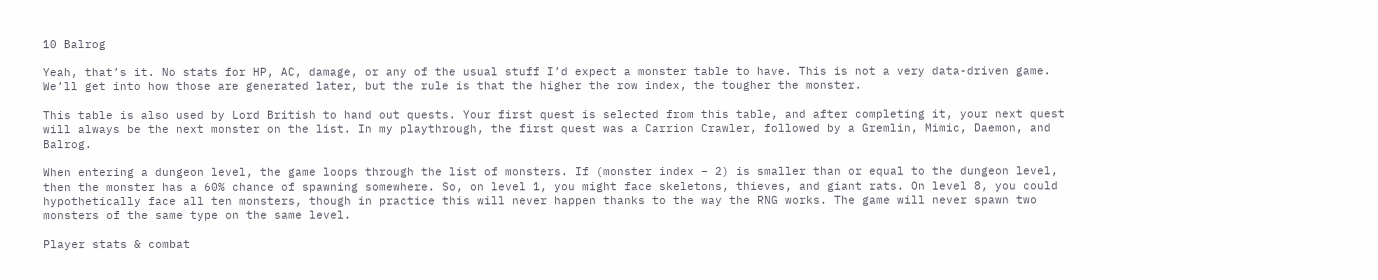10 Balrog

Yeah, that’s it. No stats for HP, AC, damage, or any of the usual stuff I’d expect a monster table to have. This is not a very data-driven game. We’ll get into how those are generated later, but the rule is that the higher the row index, the tougher the monster.

This table is also used by Lord British to hand out quests. Your first quest is selected from this table, and after completing it, your next quest will always be the next monster on the list. In my playthrough, the first quest was a Carrion Crawler, followed by a Gremlin, Mimic, Daemon, and Balrog.

When entering a dungeon level, the game loops through the list of monsters. If (monster index – 2) is smaller than or equal to the dungeon level, then the monster has a 60% chance of spawning somewhere. So, on level 1, you might face skeletons, thieves, and giant rats. On level 8, you could hypothetically face all ten monsters, though in practice this will never happen thanks to the way the RNG works. The game will never spawn two monsters of the same type on the same level.

Player stats & combat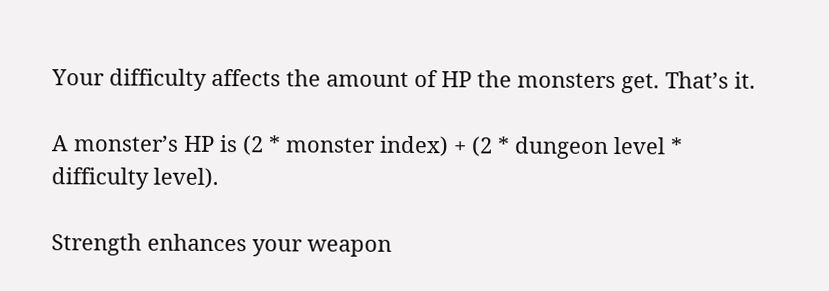Your difficulty affects the amount of HP the monsters get. That’s it.

A monster’s HP is (2 * monster index) + (2 * dungeon level * difficulty level).

Strength enhances your weapon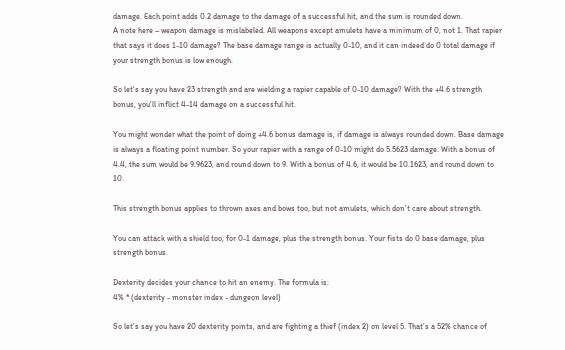damage. Each point adds 0.2 damage to the damage of a successful hit, and the sum is rounded down.
A note here – weapon damage is mislabeled. All weapons except amulets have a minimum of 0, not 1. That rapier that says it does 1-10 damage? The base damage range is actually 0-10, and it can indeed do 0 total damage if your strength bonus is low enough.

So let's say you have 23 strength and are wielding a rapier capable of 0-10 damage? With the +4.6 strength bonus, you'll inflict 4-14 damage on a successful hit.

You might wonder what the point of doing +4.6 bonus damage is, if damage is always rounded down. Base damage is always a floating point number. So your rapier with a range of 0-10 might do 5.5623 damage. With a bonus of 4.4, the sum would be 9.9623, and round down to 9. With a bonus of 4.6, it would be 10.1623, and round down to 10.

This strength bonus applies to thrown axes and bows too, but not amulets, which don’t care about strength.

You can attack with a shield too, for 0-1 damage, plus the strength bonus. Your fists do 0 base damage, plus strength bonus.

Dexterity decides your chance to hit an enemy. The formula is:
4% * (dexterity - monster index - dungeon level)

So let’s say you have 20 dexterity points, and are fighting a thief (index 2) on level 5. That’s a 52% chance of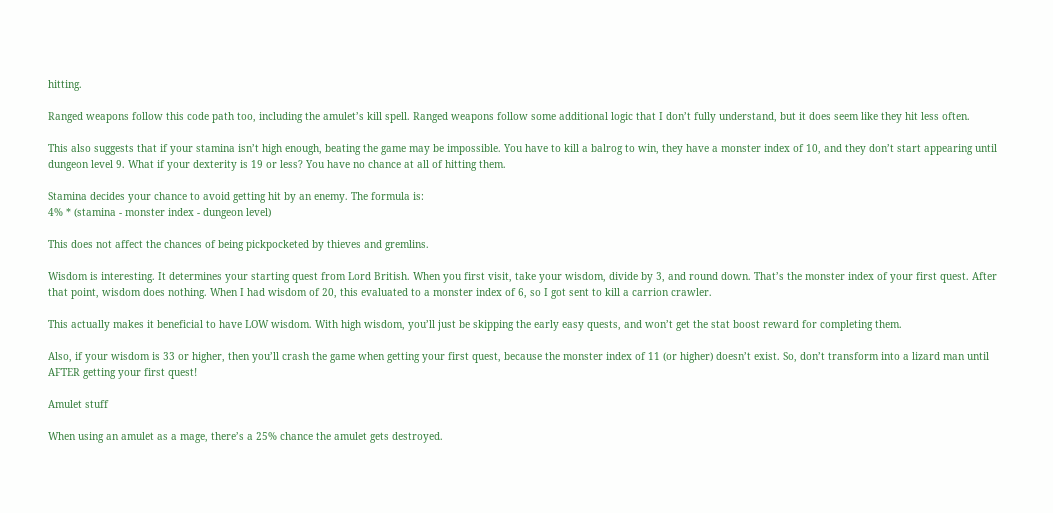hitting.

Ranged weapons follow this code path too, including the amulet’s kill spell. Ranged weapons follow some additional logic that I don’t fully understand, but it does seem like they hit less often.

This also suggests that if your stamina isn’t high enough, beating the game may be impossible. You have to kill a balrog to win, they have a monster index of 10, and they don’t start appearing until dungeon level 9. What if your dexterity is 19 or less? You have no chance at all of hitting them.

Stamina decides your chance to avoid getting hit by an enemy. The formula is:
4% * (stamina - monster index - dungeon level)

This does not affect the chances of being pickpocketed by thieves and gremlins.

Wisdom is interesting. It determines your starting quest from Lord British. When you first visit, take your wisdom, divide by 3, and round down. That’s the monster index of your first quest. After that point, wisdom does nothing. When I had wisdom of 20, this evaluated to a monster index of 6, so I got sent to kill a carrion crawler.

This actually makes it beneficial to have LOW wisdom. With high wisdom, you’ll just be skipping the early easy quests, and won’t get the stat boost reward for completing them.

Also, if your wisdom is 33 or higher, then you’ll crash the game when getting your first quest, because the monster index of 11 (or higher) doesn’t exist. So, don’t transform into a lizard man until AFTER getting your first quest!

Amulet stuff

When using an amulet as a mage, there’s a 25% chance the amulet gets destroyed.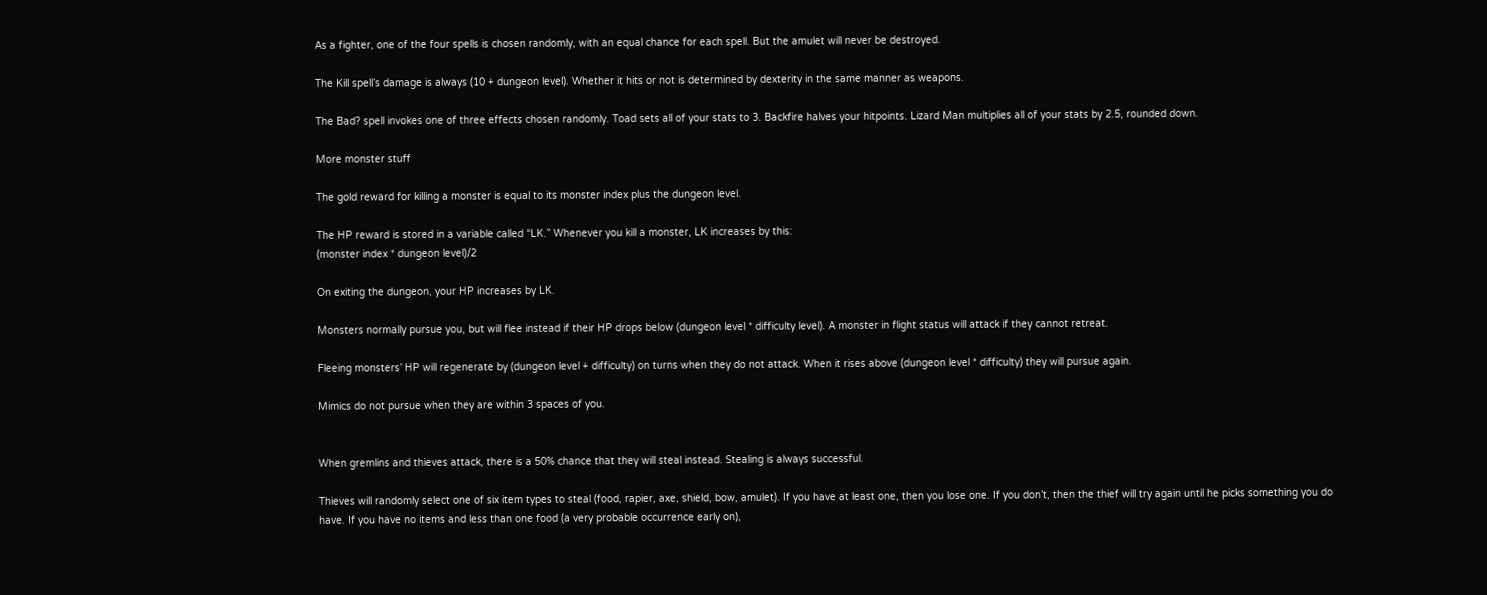As a fighter, one of the four spells is chosen randomly, with an equal chance for each spell. But the amulet will never be destroyed.

The Kill spell’s damage is always (10 + dungeon level). Whether it hits or not is determined by dexterity in the same manner as weapons.

The Bad? spell invokes one of three effects chosen randomly. Toad sets all of your stats to 3. Backfire halves your hitpoints. Lizard Man multiplies all of your stats by 2.5, rounded down.

More monster stuff

The gold reward for killing a monster is equal to its monster index plus the dungeon level.

The HP reward is stored in a variable called “LK.” Whenever you kill a monster, LK increases by this:
(monster index * dungeon level)/2

On exiting the dungeon, your HP increases by LK.

Monsters normally pursue you, but will flee instead if their HP drops below (dungeon level * difficulty level). A monster in flight status will attack if they cannot retreat.

Fleeing monsters’ HP will regenerate by (dungeon level + difficulty) on turns when they do not attack. When it rises above (dungeon level * difficulty) they will pursue again.

Mimics do not pursue when they are within 3 spaces of you.


When gremlins and thieves attack, there is a 50% chance that they will steal instead. Stealing is always successful.

Thieves will randomly select one of six item types to steal (food, rapier, axe, shield, bow, amulet). If you have at least one, then you lose one. If you don’t, then the thief will try again until he picks something you do have. If you have no items and less than one food (a very probable occurrence early on),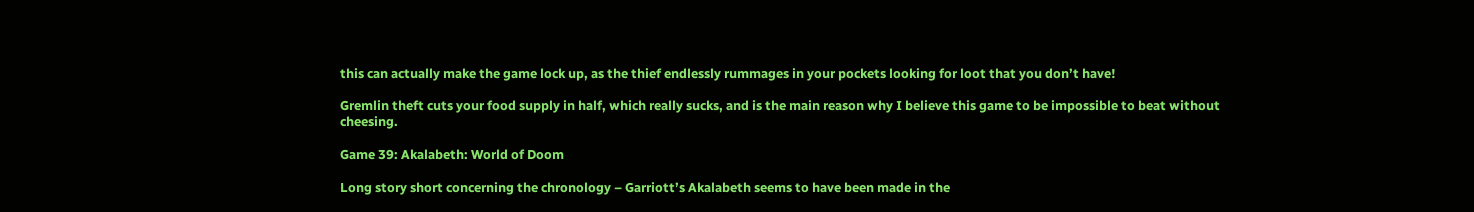this can actually make the game lock up, as the thief endlessly rummages in your pockets looking for loot that you don’t have!

Gremlin theft cuts your food supply in half, which really sucks, and is the main reason why I believe this game to be impossible to beat without cheesing.

Game 39: Akalabeth: World of Doom

Long story short concerning the chronology – Garriott’s Akalabeth seems to have been made in the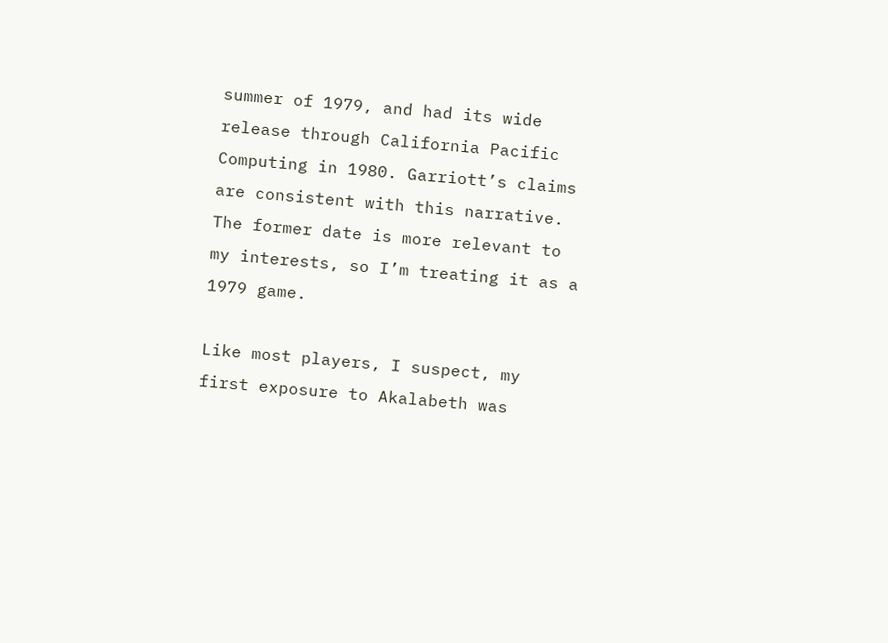summer of 1979, and had its wide release through California Pacific Computing in 1980. Garriott’s claims are consistent with this narrative. The former date is more relevant to my interests, so I’m treating it as a 1979 game.

Like most players, I suspect, my first exposure to Akalabeth was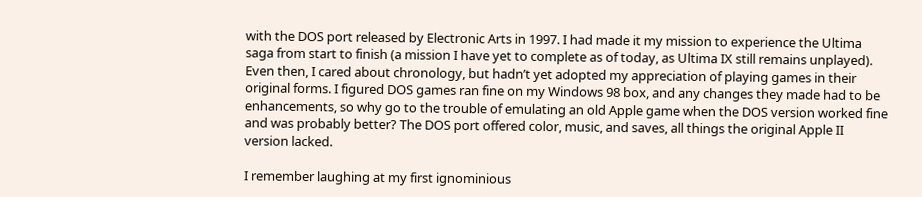with the DOS port released by Electronic Arts in 1997. I had made it my mission to experience the Ultima saga from start to finish (a mission I have yet to complete as of today, as Ultima IX still remains unplayed). Even then, I cared about chronology, but hadn’t yet adopted my appreciation of playing games in their original forms. I figured DOS games ran fine on my Windows 98 box, and any changes they made had to be enhancements, so why go to the trouble of emulating an old Apple game when the DOS version worked fine and was probably better? The DOS port offered color, music, and saves, all things the original Apple II version lacked.

I remember laughing at my first ignominious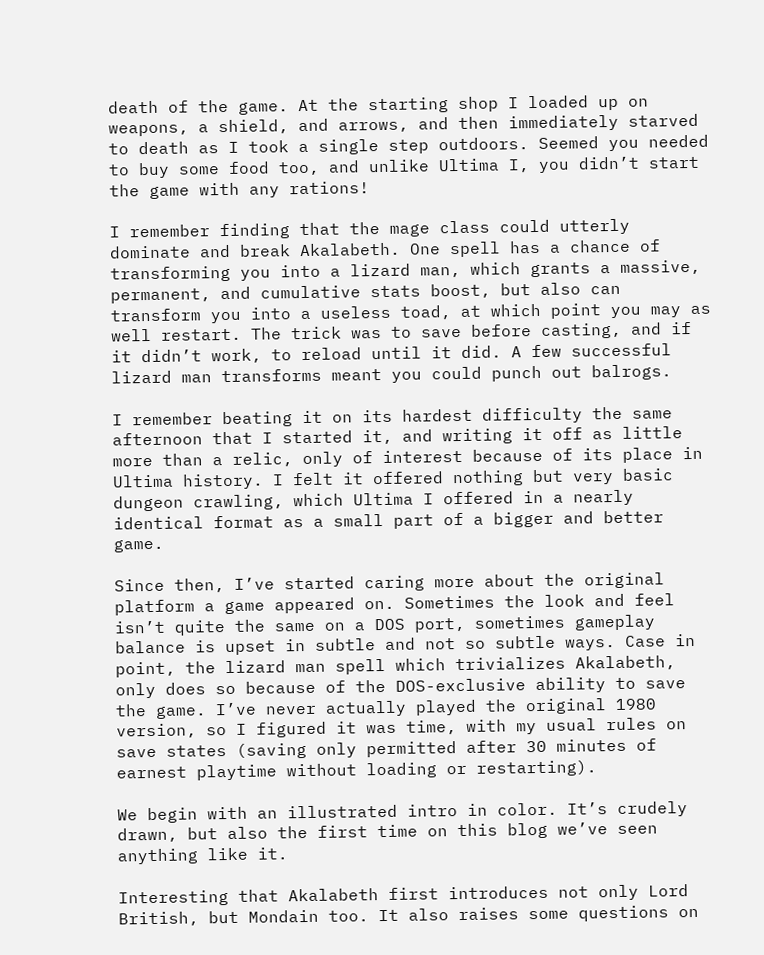death of the game. At the starting shop I loaded up on weapons, a shield, and arrows, and then immediately starved to death as I took a single step outdoors. Seemed you needed to buy some food too, and unlike Ultima I, you didn’t start the game with any rations!

I remember finding that the mage class could utterly dominate and break Akalabeth. One spell has a chance of transforming you into a lizard man, which grants a massive, permanent, and cumulative stats boost, but also can transform you into a useless toad, at which point you may as well restart. The trick was to save before casting, and if it didn’t work, to reload until it did. A few successful lizard man transforms meant you could punch out balrogs.

I remember beating it on its hardest difficulty the same afternoon that I started it, and writing it off as little more than a relic, only of interest because of its place in Ultima history. I felt it offered nothing but very basic dungeon crawling, which Ultima I offered in a nearly identical format as a small part of a bigger and better game.

Since then, I’ve started caring more about the original platform a game appeared on. Sometimes the look and feel isn’t quite the same on a DOS port, sometimes gameplay balance is upset in subtle and not so subtle ways. Case in point, the lizard man spell which trivializes Akalabeth, only does so because of the DOS-exclusive ability to save the game. I’ve never actually played the original 1980 version, so I figured it was time, with my usual rules on save states (saving only permitted after 30 minutes of earnest playtime without loading or restarting).

We begin with an illustrated intro in color. It’s crudely drawn, but also the first time on this blog we’ve seen anything like it.

Interesting that Akalabeth first introduces not only Lord British, but Mondain too. It also raises some questions on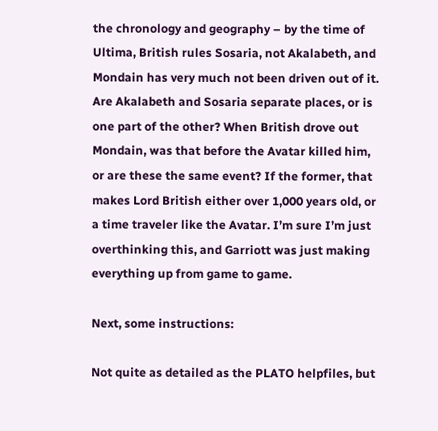the chronology and geography – by the time of Ultima, British rules Sosaria, not Akalabeth, and Mondain has very much not been driven out of it. Are Akalabeth and Sosaria separate places, or is one part of the other? When British drove out Mondain, was that before the Avatar killed him, or are these the same event? If the former, that makes Lord British either over 1,000 years old, or a time traveler like the Avatar. I’m sure I’m just overthinking this, and Garriott was just making everything up from game to game.

Next, some instructions:

Not quite as detailed as the PLATO helpfiles, but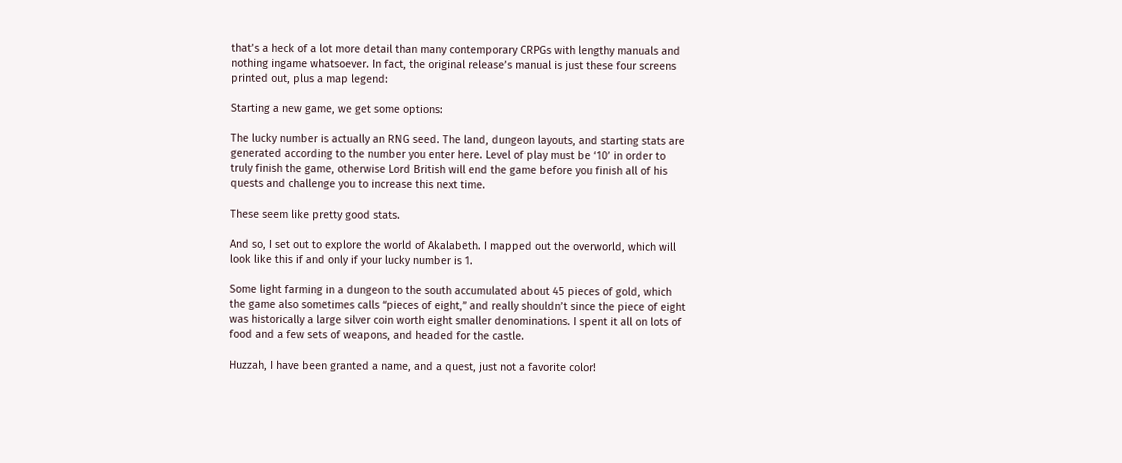that’s a heck of a lot more detail than many contemporary CRPGs with lengthy manuals and nothing ingame whatsoever. In fact, the original release’s manual is just these four screens printed out, plus a map legend:

Starting a new game, we get some options:

The lucky number is actually an RNG seed. The land, dungeon layouts, and starting stats are generated according to the number you enter here. Level of play must be ‘10’ in order to truly finish the game, otherwise Lord British will end the game before you finish all of his quests and challenge you to increase this next time.

These seem like pretty good stats.

And so, I set out to explore the world of Akalabeth. I mapped out the overworld, which will look like this if and only if your lucky number is 1.

Some light farming in a dungeon to the south accumulated about 45 pieces of gold, which the game also sometimes calls “pieces of eight,” and really shouldn’t since the piece of eight was historically a large silver coin worth eight smaller denominations. I spent it all on lots of food and a few sets of weapons, and headed for the castle.

Huzzah, I have been granted a name, and a quest, just not a favorite color!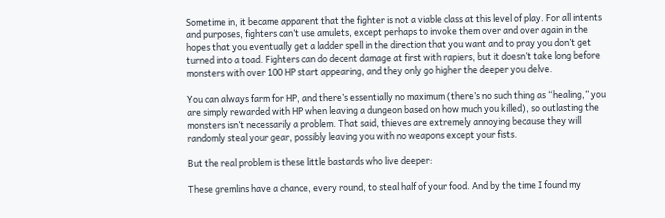Sometime in, it became apparent that the fighter is not a viable class at this level of play. For all intents and purposes, fighters can’t use amulets, except perhaps to invoke them over and over again in the hopes that you eventually get a ladder spell in the direction that you want and to pray you don’t get turned into a toad. Fighters can do decent damage at first with rapiers, but it doesn’t take long before monsters with over 100 HP start appearing, and they only go higher the deeper you delve.

You can always farm for HP, and there’s essentially no maximum (there’s no such thing as “healing,” you are simply rewarded with HP when leaving a dungeon based on how much you killed), so outlasting the monsters isn’t necessarily a problem. That said, thieves are extremely annoying because they will randomly steal your gear, possibly leaving you with no weapons except your fists.

But the real problem is these little bastards who live deeper:

These gremlins have a chance, every round, to steal half of your food. And by the time I found my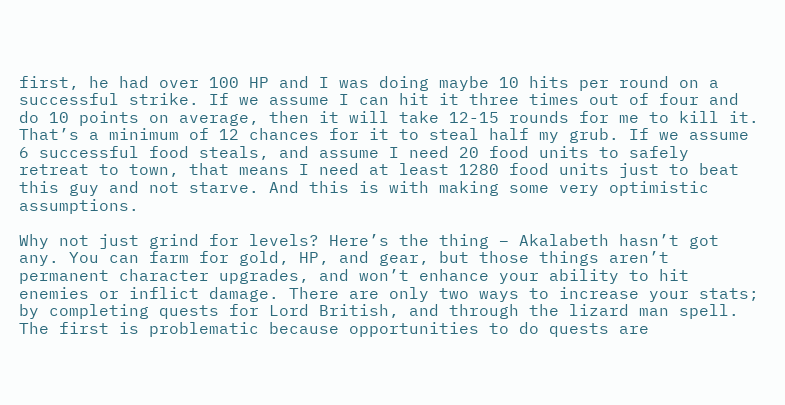first, he had over 100 HP and I was doing maybe 10 hits per round on a successful strike. If we assume I can hit it three times out of four and do 10 points on average, then it will take 12-15 rounds for me to kill it. That’s a minimum of 12 chances for it to steal half my grub. If we assume 6 successful food steals, and assume I need 20 food units to safely retreat to town, that means I need at least 1280 food units just to beat this guy and not starve. And this is with making some very optimistic assumptions.

Why not just grind for levels? Here’s the thing – Akalabeth hasn’t got any. You can farm for gold, HP, and gear, but those things aren’t permanent character upgrades, and won’t enhance your ability to hit enemies or inflict damage. There are only two ways to increase your stats; by completing quests for Lord British, and through the lizard man spell. The first is problematic because opportunities to do quests are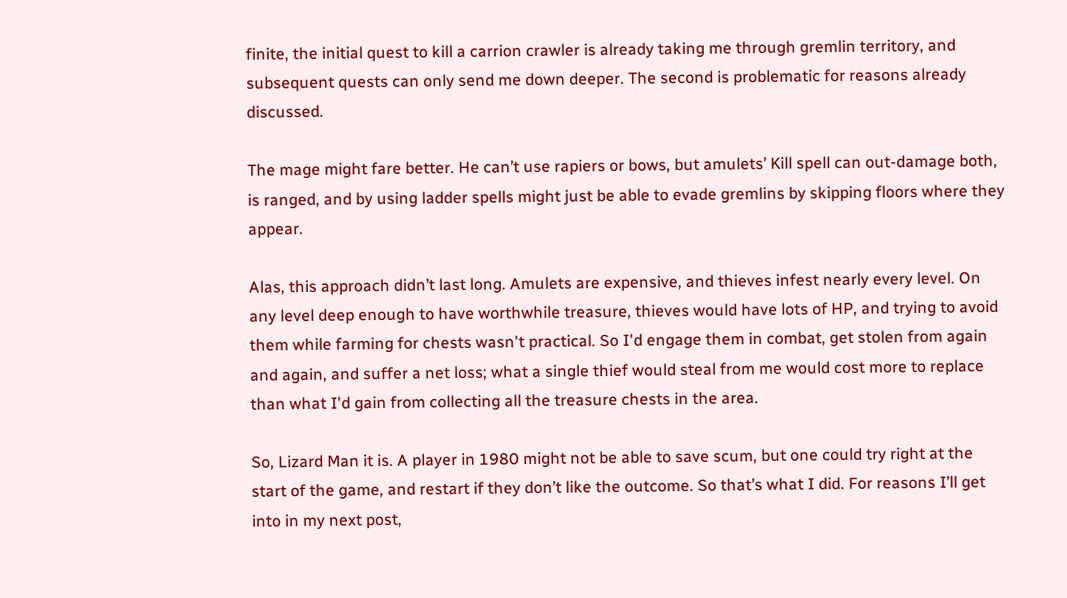finite, the initial quest to kill a carrion crawler is already taking me through gremlin territory, and subsequent quests can only send me down deeper. The second is problematic for reasons already discussed.

The mage might fare better. He can’t use rapiers or bows, but amulets’ Kill spell can out-damage both, is ranged, and by using ladder spells might just be able to evade gremlins by skipping floors where they appear.

Alas, this approach didn’t last long. Amulets are expensive, and thieves infest nearly every level. On any level deep enough to have worthwhile treasure, thieves would have lots of HP, and trying to avoid them while farming for chests wasn't practical. So I'd engage them in combat, get stolen from again and again, and suffer a net loss; what a single thief would steal from me would cost more to replace than what I'd gain from collecting all the treasure chests in the area.

So, Lizard Man it is. A player in 1980 might not be able to save scum, but one could try right at the start of the game, and restart if they don’t like the outcome. So that’s what I did. For reasons I’ll get into in my next post,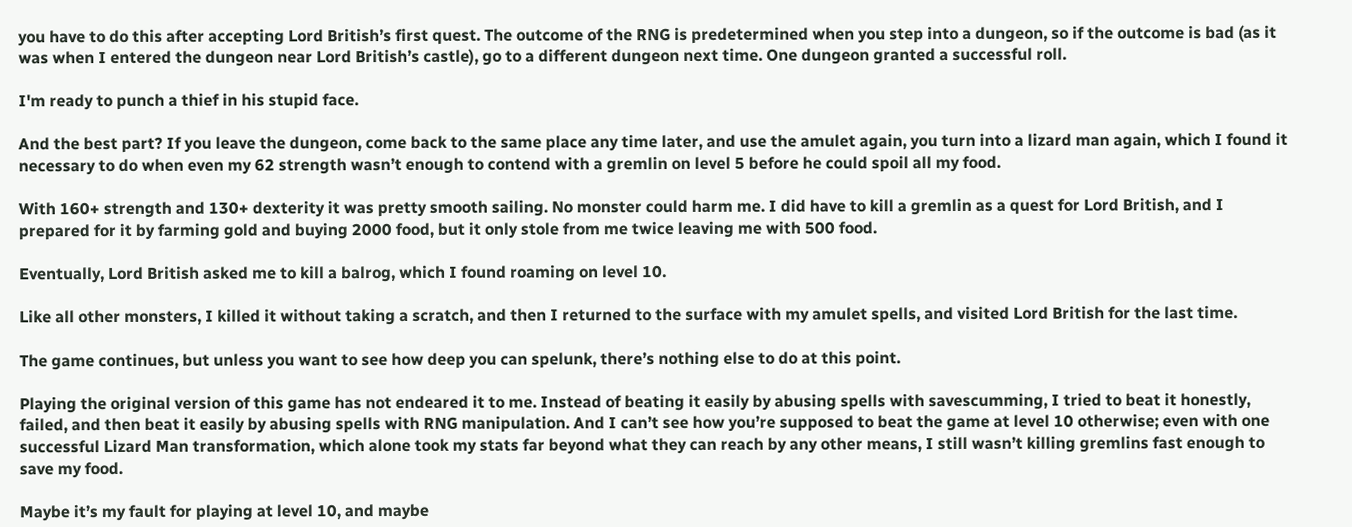you have to do this after accepting Lord British’s first quest. The outcome of the RNG is predetermined when you step into a dungeon, so if the outcome is bad (as it was when I entered the dungeon near Lord British’s castle), go to a different dungeon next time. One dungeon granted a successful roll.

I'm ready to punch a thief in his stupid face.

And the best part? If you leave the dungeon, come back to the same place any time later, and use the amulet again, you turn into a lizard man again, which I found it necessary to do when even my 62 strength wasn’t enough to contend with a gremlin on level 5 before he could spoil all my food.

With 160+ strength and 130+ dexterity it was pretty smooth sailing. No monster could harm me. I did have to kill a gremlin as a quest for Lord British, and I prepared for it by farming gold and buying 2000 food, but it only stole from me twice leaving me with 500 food.

Eventually, Lord British asked me to kill a balrog, which I found roaming on level 10.

Like all other monsters, I killed it without taking a scratch, and then I returned to the surface with my amulet spells, and visited Lord British for the last time.

The game continues, but unless you want to see how deep you can spelunk, there’s nothing else to do at this point.

Playing the original version of this game has not endeared it to me. Instead of beating it easily by abusing spells with savescumming, I tried to beat it honestly, failed, and then beat it easily by abusing spells with RNG manipulation. And I can’t see how you’re supposed to beat the game at level 10 otherwise; even with one successful Lizard Man transformation, which alone took my stats far beyond what they can reach by any other means, I still wasn’t killing gremlins fast enough to save my food.

Maybe it’s my fault for playing at level 10, and maybe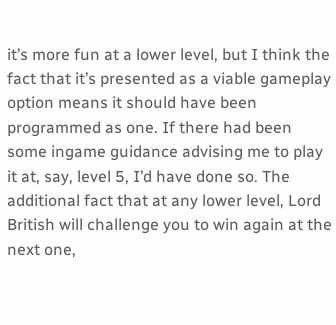it’s more fun at a lower level, but I think the fact that it’s presented as a viable gameplay option means it should have been programmed as one. If there had been some ingame guidance advising me to play it at, say, level 5, I’d have done so. The additional fact that at any lower level, Lord British will challenge you to win again at the next one,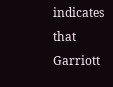indicates that Garriott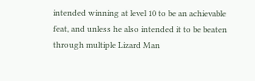intended winning at level 10 to be an achievable feat, and unless he also intended it to be beaten through multiple Lizard Man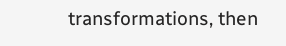transformations, then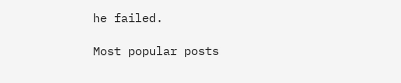he failed.

Most popular posts